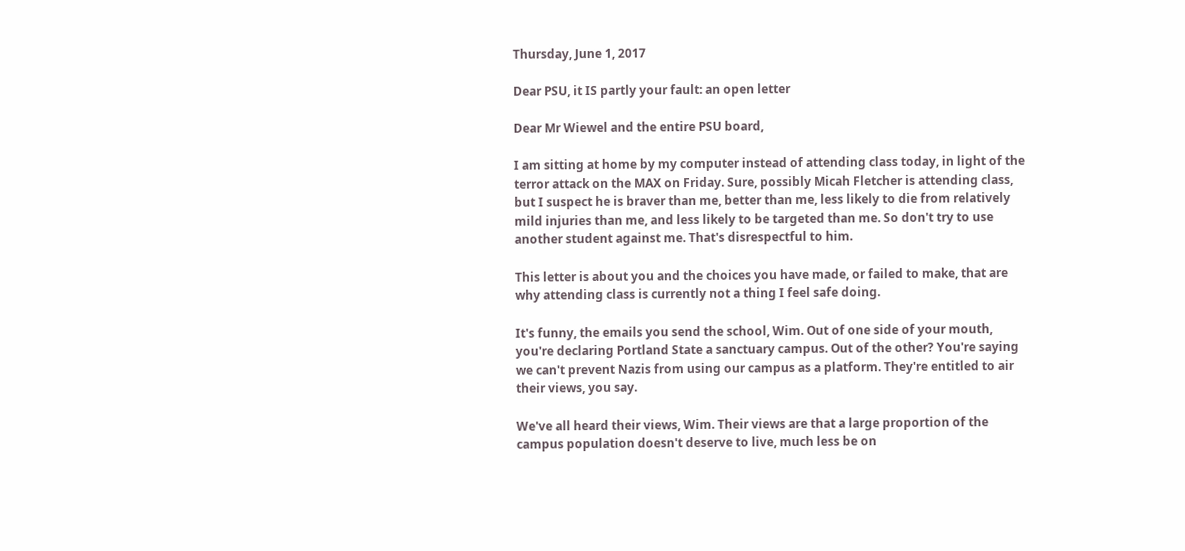Thursday, June 1, 2017

Dear PSU, it IS partly your fault: an open letter

Dear Mr Wiewel and the entire PSU board,

I am sitting at home by my computer instead of attending class today, in light of the terror attack on the MAX on Friday. Sure, possibly Micah Fletcher is attending class, but I suspect he is braver than me, better than me, less likely to die from relatively mild injuries than me, and less likely to be targeted than me. So don't try to use another student against me. That's disrespectful to him.

This letter is about you and the choices you have made, or failed to make, that are why attending class is currently not a thing I feel safe doing.

It's funny, the emails you send the school, Wim. Out of one side of your mouth, you're declaring Portland State a sanctuary campus. Out of the other? You're saying we can't prevent Nazis from using our campus as a platform. They're entitled to air their views, you say.

We've all heard their views, Wim. Their views are that a large proportion of the campus population doesn't deserve to live, much less be on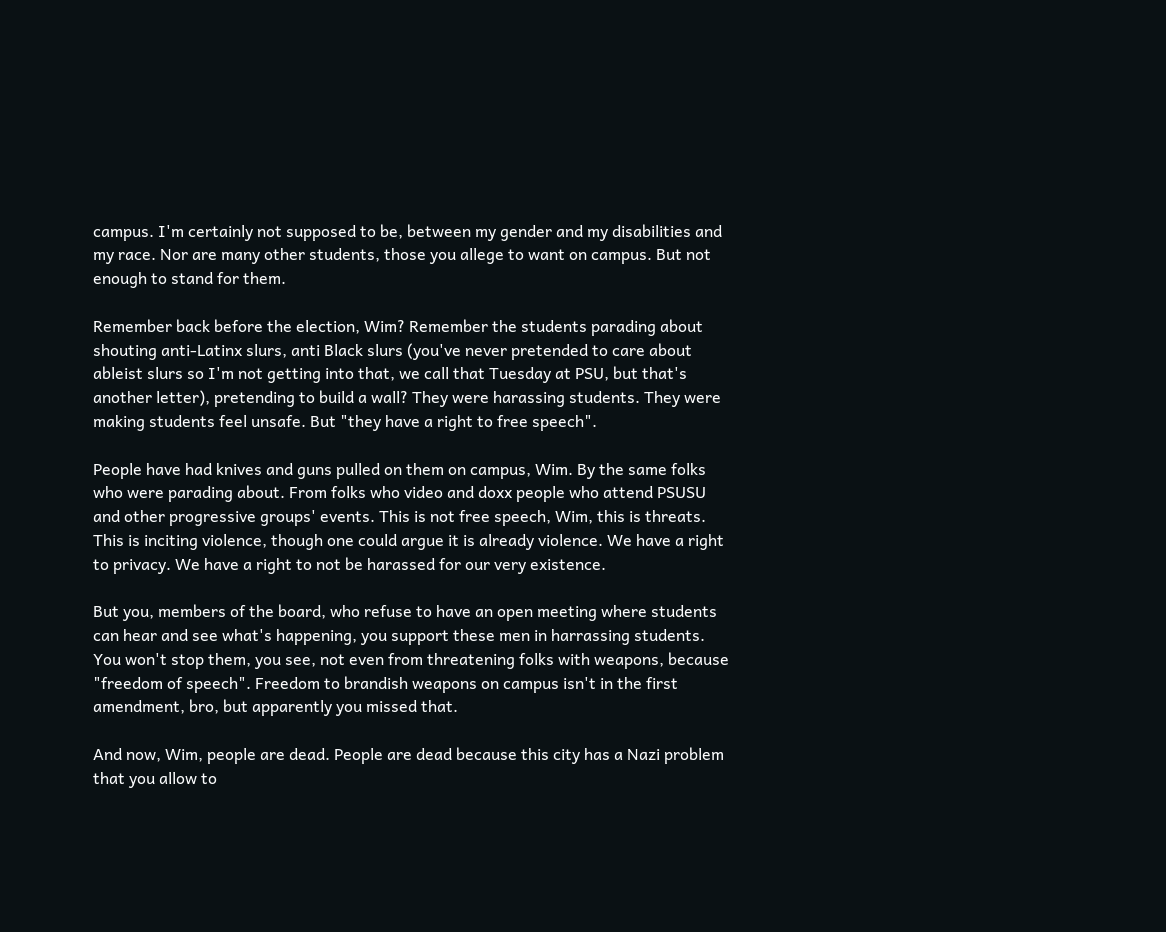campus. I'm certainly not supposed to be, between my gender and my disabilities and my race. Nor are many other students, those you allege to want on campus. But not enough to stand for them.

Remember back before the election, Wim? Remember the students parading about shouting anti-Latinx slurs, anti Black slurs (you've never pretended to care about ableist slurs so I'm not getting into that, we call that Tuesday at PSU, but that's another letter), pretending to build a wall? They were harassing students. They were making students feel unsafe. But "they have a right to free speech".

People have had knives and guns pulled on them on campus, Wim. By the same folks who were parading about. From folks who video and doxx people who attend PSUSU and other progressive groups' events. This is not free speech, Wim, this is threats. This is inciting violence, though one could argue it is already violence. We have a right to privacy. We have a right to not be harassed for our very existence.

But you, members of the board, who refuse to have an open meeting where students can hear and see what's happening, you support these men in harrassing students. You won't stop them, you see, not even from threatening folks with weapons, because "freedom of speech". Freedom to brandish weapons on campus isn't in the first amendment, bro, but apparently you missed that.

And now, Wim, people are dead. People are dead because this city has a Nazi problem that you allow to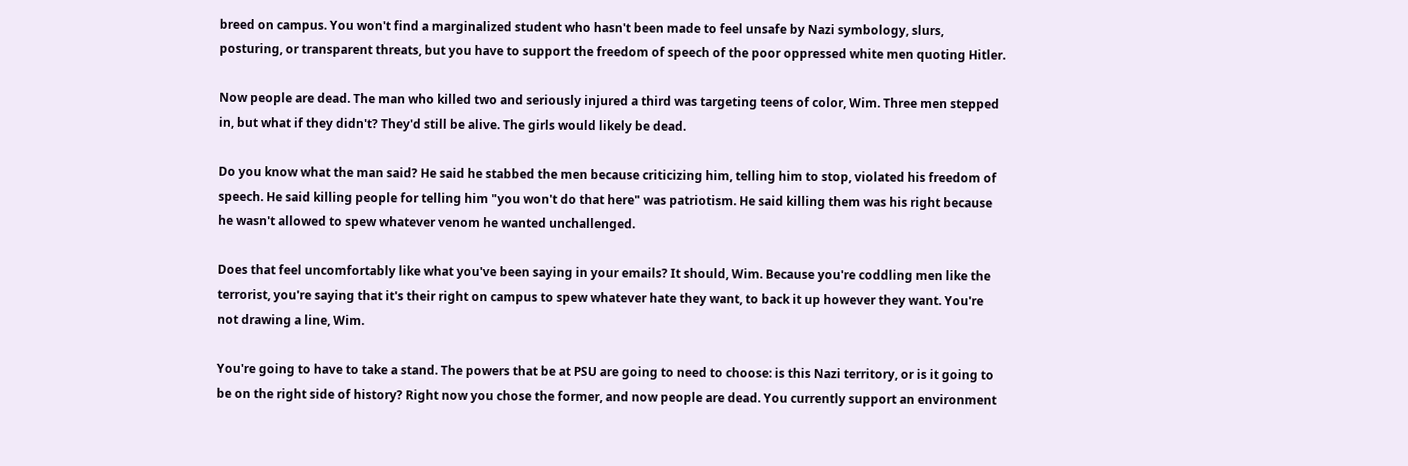breed on campus. You won't find a marginalized student who hasn't been made to feel unsafe by Nazi symbology, slurs, posturing, or transparent threats, but you have to support the freedom of speech of the poor oppressed white men quoting Hitler.

Now people are dead. The man who killed two and seriously injured a third was targeting teens of color, Wim. Three men stepped in, but what if they didn't? They'd still be alive. The girls would likely be dead.

Do you know what the man said? He said he stabbed the men because criticizing him, telling him to stop, violated his freedom of speech. He said killing people for telling him "you won't do that here" was patriotism. He said killing them was his right because he wasn't allowed to spew whatever venom he wanted unchallenged.

Does that feel uncomfortably like what you've been saying in your emails? It should, Wim. Because you're coddling men like the terrorist, you're saying that it's their right on campus to spew whatever hate they want, to back it up however they want. You're not drawing a line, Wim.

You're going to have to take a stand. The powers that be at PSU are going to need to choose: is this Nazi territory, or is it going to be on the right side of history? Right now you chose the former, and now people are dead. You currently support an environment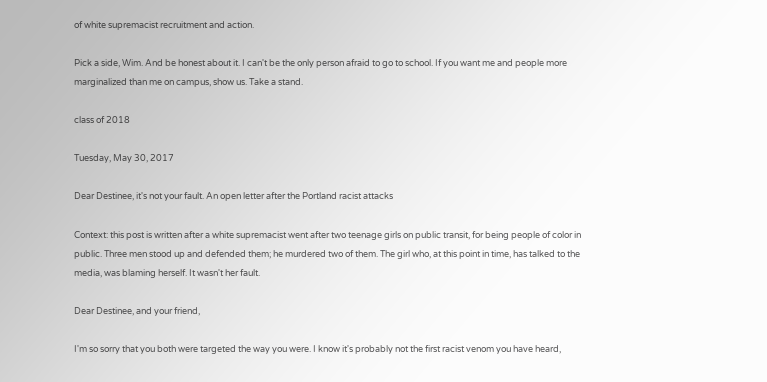of white supremacist recruitment and action.

Pick a side, Wim. And be honest about it. I can't be the only person afraid to go to school. If you want me and people more marginalized than me on campus, show us. Take a stand.

class of 2018

Tuesday, May 30, 2017

Dear Destinee, it's not your fault. An open letter after the Portland racist attacks

Context: this post is written after a white supremacist went after two teenage girls on public transit, for being people of color in public. Three men stood up and defended them; he murdered two of them. The girl who, at this point in time, has talked to the media, was blaming herself. It wasn't her fault.

Dear Destinee, and your friend,

I'm so sorry that you both were targeted the way you were. I know it's probably not the first racist venom you have heard,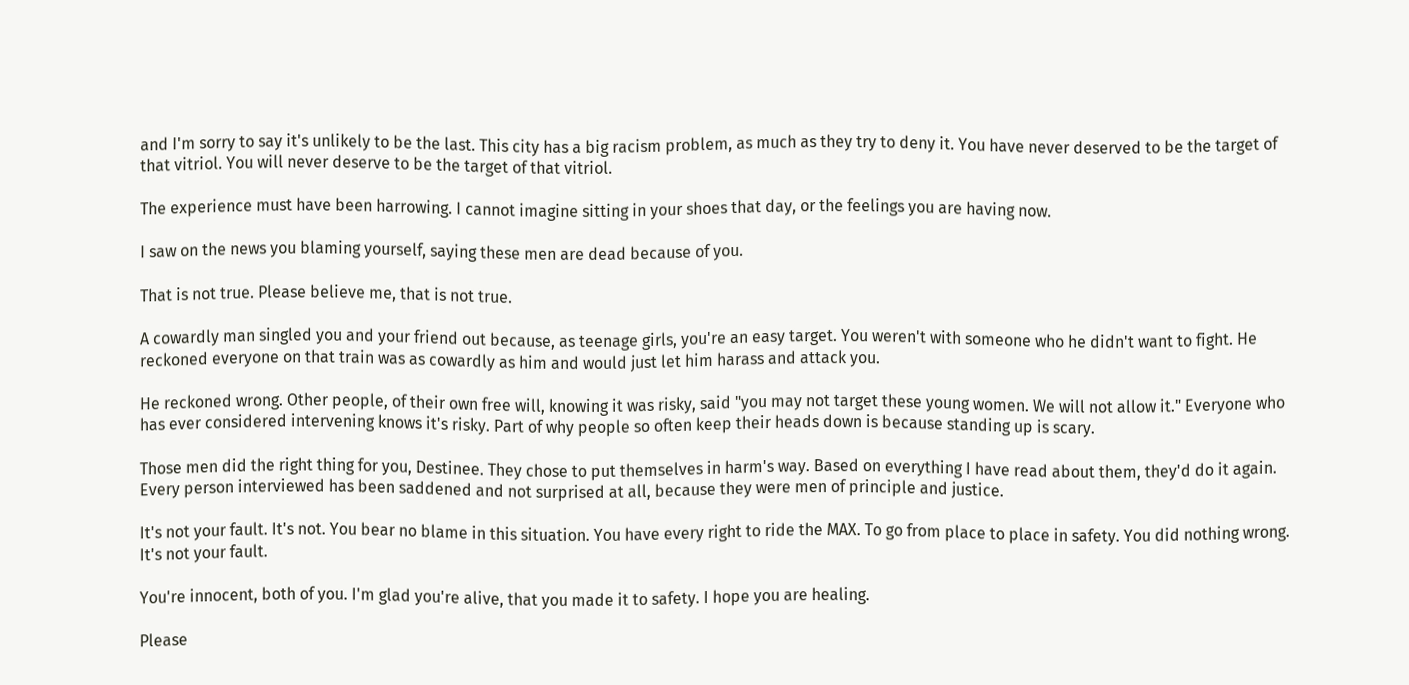and I'm sorry to say it's unlikely to be the last. This city has a big racism problem, as much as they try to deny it. You have never deserved to be the target of that vitriol. You will never deserve to be the target of that vitriol.

The experience must have been harrowing. I cannot imagine sitting in your shoes that day, or the feelings you are having now.

I saw on the news you blaming yourself, saying these men are dead because of you.

That is not true. Please believe me, that is not true.

A cowardly man singled you and your friend out because, as teenage girls, you're an easy target. You weren't with someone who he didn't want to fight. He reckoned everyone on that train was as cowardly as him and would just let him harass and attack you.

He reckoned wrong. Other people, of their own free will, knowing it was risky, said "you may not target these young women. We will not allow it." Everyone who has ever considered intervening knows it's risky. Part of why people so often keep their heads down is because standing up is scary.

Those men did the right thing for you, Destinee. They chose to put themselves in harm's way. Based on everything I have read about them, they'd do it again. Every person interviewed has been saddened and not surprised at all, because they were men of principle and justice.

It's not your fault. It's not. You bear no blame in this situation. You have every right to ride the MAX. To go from place to place in safety. You did nothing wrong. It's not your fault.

You're innocent, both of you. I'm glad you're alive, that you made it to safety. I hope you are healing.

Please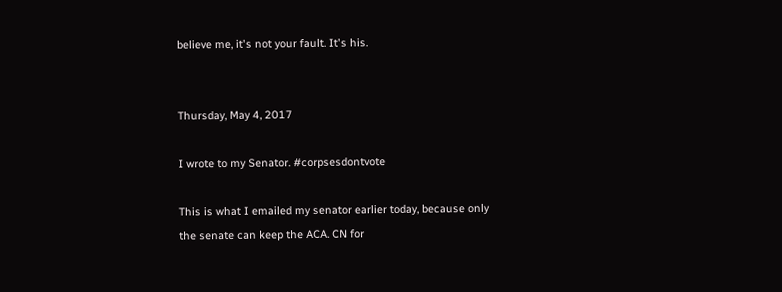believe me, it's not your fault. It's his.


Thursday, May 4, 2017

I wrote to my Senator. #corpsesdontvote

This is what I emailed my senator earlier today, because only the senate can keep the ACA. CN for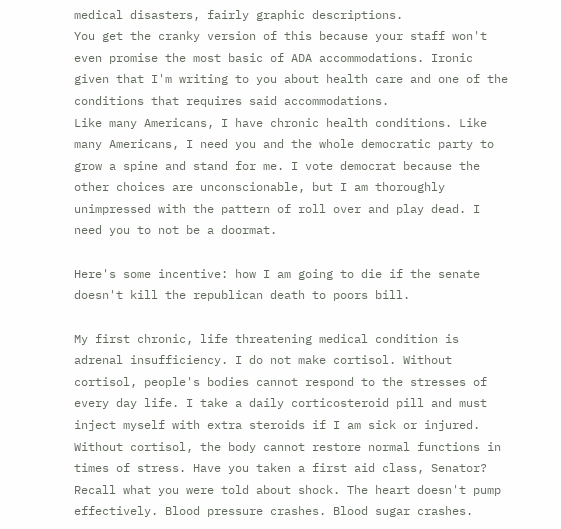medical disasters, fairly graphic descriptions.
You get the cranky version of this because your staff won't even promise the most basic of ADA accommodations. Ironic given that I'm writing to you about health care and one of the conditions that requires said accommodations.
Like many Americans, I have chronic health conditions. Like many Americans, I need you and the whole democratic party to grow a spine and stand for me. I vote democrat because the other choices are unconscionable, but I am thoroughly unimpressed with the pattern of roll over and play dead. I need you to not be a doormat.

Here's some incentive: how I am going to die if the senate doesn't kill the republican death to poors bill.

My first chronic, life threatening medical condition is adrenal insufficiency. I do not make cortisol. Without cortisol, people's bodies cannot respond to the stresses of every day life. I take a daily corticosteroid pill and must inject myself with extra steroids if I am sick or injured. Without cortisol, the body cannot restore normal functions in times of stress. Have you taken a first aid class, Senator? Recall what you were told about shock. The heart doesn't pump effectively. Blood pressure crashes. Blood sugar crashes.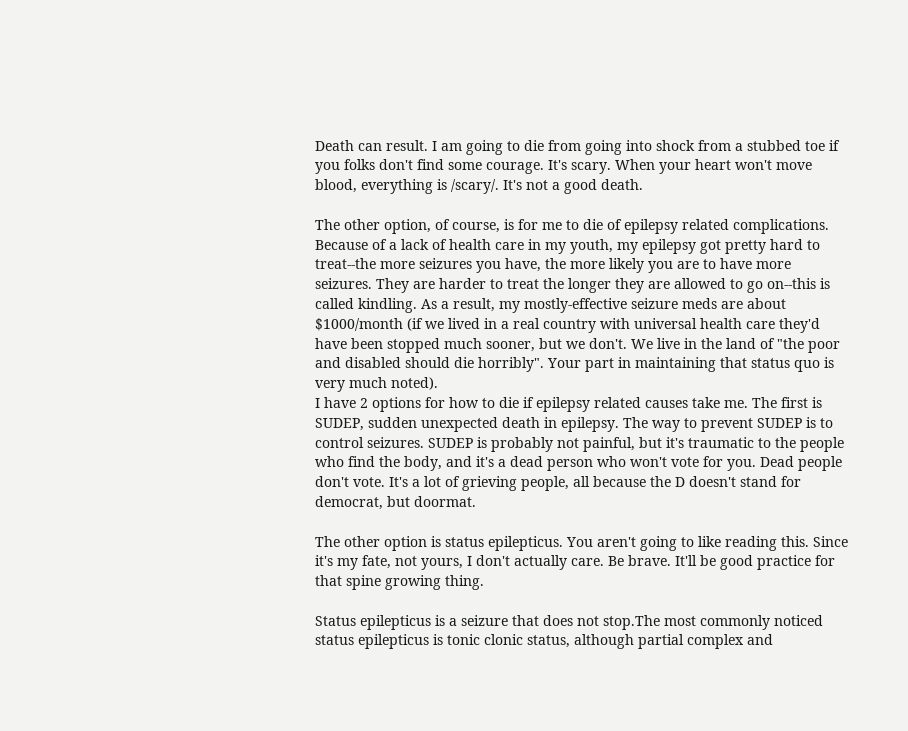Death can result. I am going to die from going into shock from a stubbed toe if you folks don't find some courage. It's scary. When your heart won't move blood, everything is /scary/. It's not a good death.

The other option, of course, is for me to die of epilepsy related complications. Because of a lack of health care in my youth, my epilepsy got pretty hard to treat--the more seizures you have, the more likely you are to have more seizures. They are harder to treat the longer they are allowed to go on--this is called kindling. As a result, my mostly-effective seizure meds are about $1000/month (if we lived in a real country with universal health care they'd have been stopped much sooner, but we don't. We live in the land of "the poor and disabled should die horribly". Your part in maintaining that status quo is very much noted).
I have 2 options for how to die if epilepsy related causes take me. The first is SUDEP, sudden unexpected death in epilepsy. The way to prevent SUDEP is to control seizures. SUDEP is probably not painful, but it's traumatic to the people who find the body, and it's a dead person who won't vote for you. Dead people don't vote. It's a lot of grieving people, all because the D doesn't stand for democrat, but doormat.

The other option is status epilepticus. You aren't going to like reading this. Since it's my fate, not yours, I don't actually care. Be brave. It'll be good practice for that spine growing thing.

Status epilepticus is a seizure that does not stop.The most commonly noticed status epilepticus is tonic clonic status, although partial complex and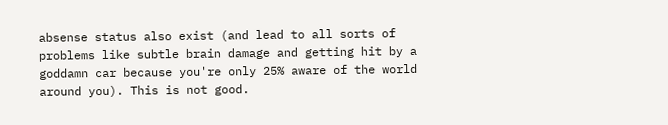absense status also exist (and lead to all sorts of problems like subtle brain damage and getting hit by a goddamn car because you're only 25% aware of the world around you). This is not good.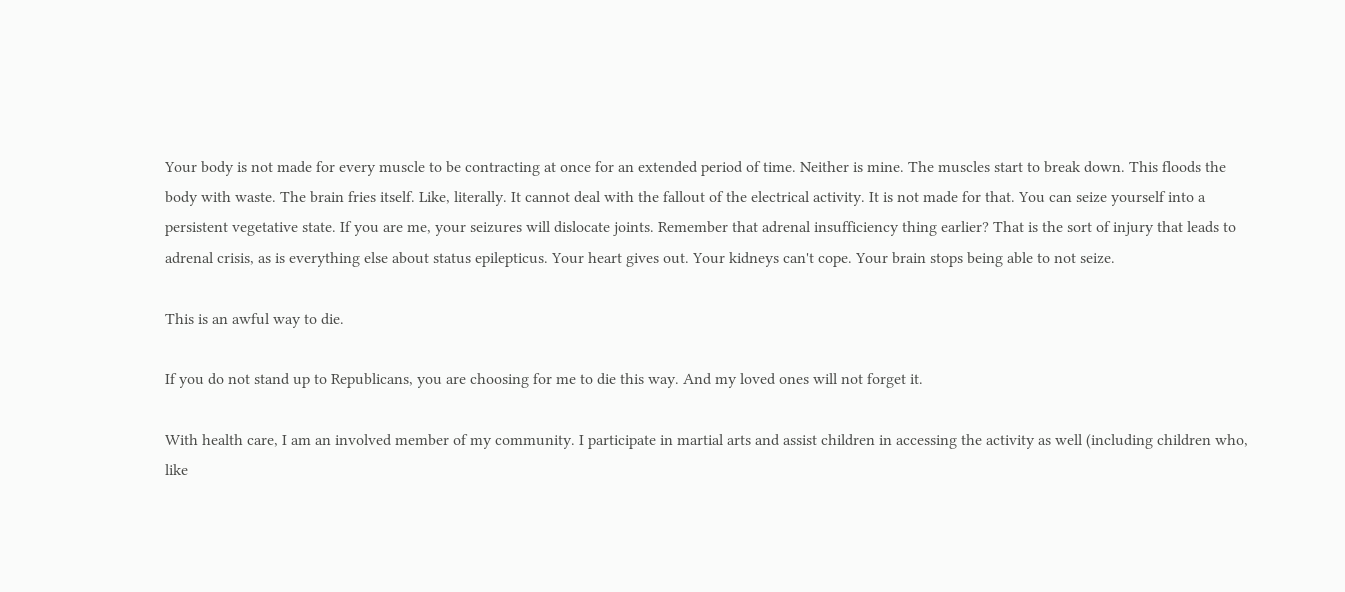Your body is not made for every muscle to be contracting at once for an extended period of time. Neither is mine. The muscles start to break down. This floods the body with waste. The brain fries itself. Like, literally. It cannot deal with the fallout of the electrical activity. It is not made for that. You can seize yourself into a persistent vegetative state. If you are me, your seizures will dislocate joints. Remember that adrenal insufficiency thing earlier? That is the sort of injury that leads to adrenal crisis, as is everything else about status epilepticus. Your heart gives out. Your kidneys can't cope. Your brain stops being able to not seize.

This is an awful way to die.

If you do not stand up to Republicans, you are choosing for me to die this way. And my loved ones will not forget it.

With health care, I am an involved member of my community. I participate in martial arts and assist children in accessing the activity as well (including children who, like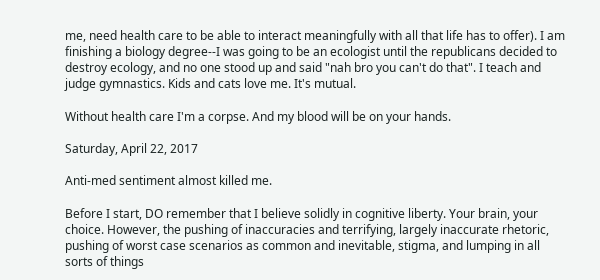me, need health care to be able to interact meaningfully with all that life has to offer). I am finishing a biology degree--I was going to be an ecologist until the republicans decided to destroy ecology, and no one stood up and said "nah bro you can't do that". I teach and judge gymnastics. Kids and cats love me. It's mutual.

Without health care I'm a corpse. And my blood will be on your hands.

Saturday, April 22, 2017

Anti-med sentiment almost killed me.

Before I start, DO remember that I believe solidly in cognitive liberty. Your brain, your choice. However, the pushing of inaccuracies and terrifying, largely inaccurate rhetoric, pushing of worst case scenarios as common and inevitable, stigma, and lumping in all sorts of things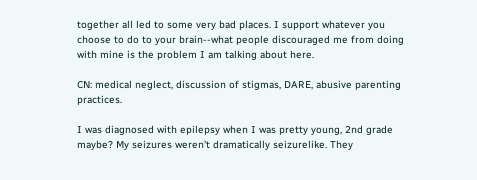together all led to some very bad places. I support whatever you choose to do to your brain--what people discouraged me from doing with mine is the problem I am talking about here.

CN: medical neglect, discussion of stigmas, DARE, abusive parenting practices.

I was diagnosed with epilepsy when I was pretty young, 2nd grade maybe? My seizures weren't dramatically seizurelike. They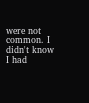were not common. I didn't know I had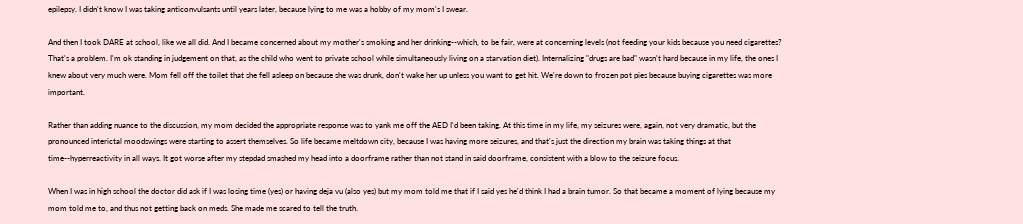epilepsy. I didn't know I was taking anticonvulsants until years later, because lying to me was a hobby of my mom's I swear.

And then I took DARE at school, like we all did. And I became concerned about my mother's smoking and her drinking--which, to be fair, were at concerning levels (not feeding your kids because you need cigarettes? That's a problem. I'm ok standing in judgement on that, as the child who went to private school while simultaneously living on a starvation diet). Internalizing "drugs are bad" wasn't hard because in my life, the ones I knew about very much were. Mom fell off the toilet that she fell asleep on because she was drunk, don't wake her up unless you want to get hit. We're down to frozen pot pies because buying cigarettes was more important.

Rather than adding nuance to the discussion, my mom decided the appropriate response was to yank me off the AED I'd been taking. At this time in my life, my seizures were, again, not very dramatic, but the pronounced interictal moodswings were starting to assert themselves. So life became meltdown city, because I was having more seizures, and that's just the direction my brain was taking things at that time--hyperreactivity in all ways. It got worse after my stepdad smashed my head into a doorframe rather than not stand in said doorframe, consistent with a blow to the seizure focus.

When I was in high school the doctor did ask if I was losing time (yes) or having deja vu (also yes) but my mom told me that if I said yes he'd think I had a brain tumor. So that became a moment of lying because my mom told me to, and thus not getting back on meds. She made me scared to tell the truth.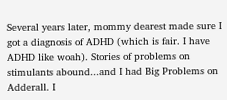Several years later, mommy dearest made sure I got a diagnosis of ADHD (which is fair. I have ADHD like woah). Stories of problems on stimulants abound...and I had Big Problems on Adderall. I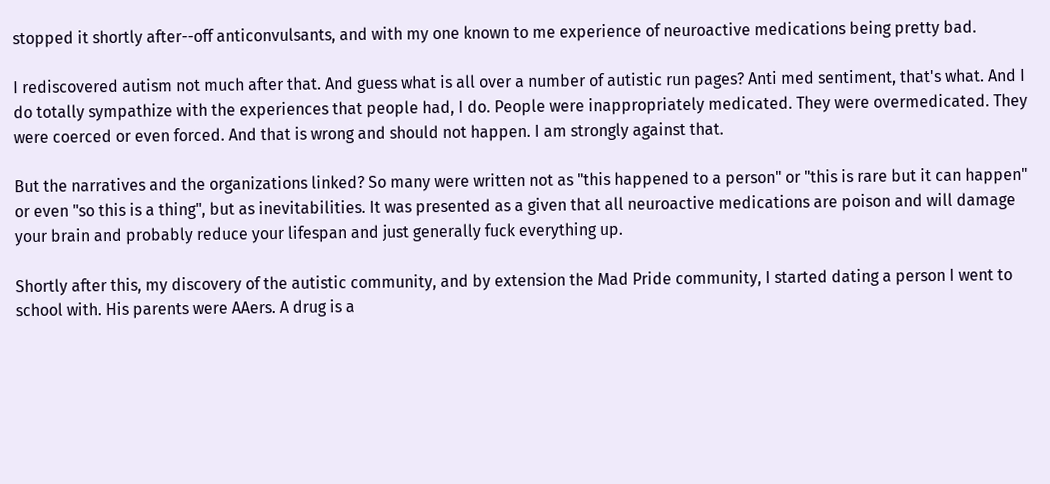stopped it shortly after--off anticonvulsants, and with my one known to me experience of neuroactive medications being pretty bad.

I rediscovered autism not much after that. And guess what is all over a number of autistic run pages? Anti med sentiment, that's what. And I do totally sympathize with the experiences that people had, I do. People were inappropriately medicated. They were overmedicated. They were coerced or even forced. And that is wrong and should not happen. I am strongly against that.

But the narratives and the organizations linked? So many were written not as "this happened to a person" or "this is rare but it can happen" or even "so this is a thing", but as inevitabilities. It was presented as a given that all neuroactive medications are poison and will damage your brain and probably reduce your lifespan and just generally fuck everything up.

Shortly after this, my discovery of the autistic community, and by extension the Mad Pride community, I started dating a person I went to school with. His parents were AAers. A drug is a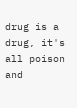drug is a drug, it's all poison and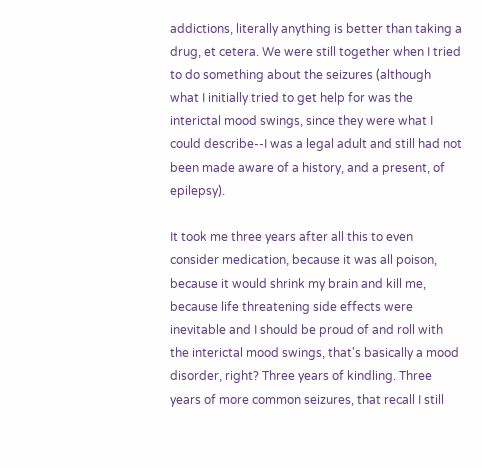addictions, literally anything is better than taking a drug, et cetera. We were still together when I tried to do something about the seizures (although what I initially tried to get help for was the interictal mood swings, since they were what I could describe--I was a legal adult and still had not been made aware of a history, and a present, of epilepsy).

It took me three years after all this to even consider medication, because it was all poison, because it would shrink my brain and kill me, because life threatening side effects were inevitable and I should be proud of and roll with the interictal mood swings, that's basically a mood disorder, right? Three years of kindling. Three years of more common seizures, that recall I still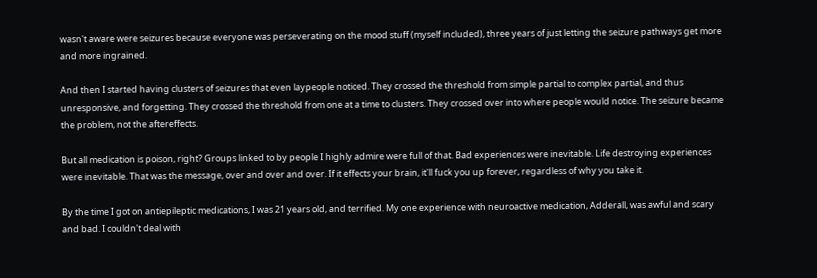wasn't aware were seizures because everyone was perseverating on the mood stuff (myself included), three years of just letting the seizure pathways get more and more ingrained.

And then I started having clusters of seizures that even laypeople noticed. They crossed the threshold from simple partial to complex partial, and thus unresponsive, and forgetting. They crossed the threshold from one at a time to clusters. They crossed over into where people would notice. The seizure became the problem, not the aftereffects.

But all medication is poison, right? Groups linked to by people I highly admire were full of that. Bad experiences were inevitable. Life destroying experiences were inevitable. That was the message, over and over and over. If it effects your brain, it'll fuck you up forever, regardless of why you take it.

By the time I got on antiepileptic medications, I was 21 years old, and terrified. My one experience with neuroactive medication, Adderall, was awful and scary and bad. I couldn't deal with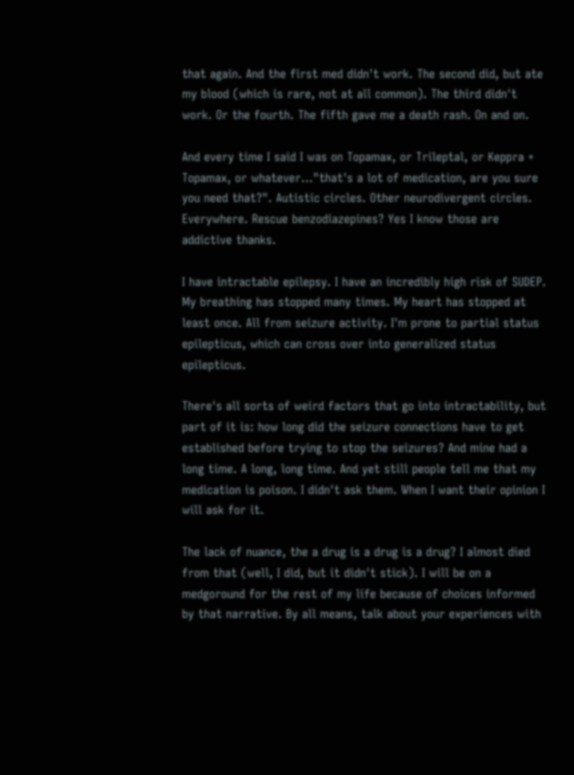that again. And the first med didn't work. The second did, but ate my blood (which is rare, not at all common). The third didn't work. Or the fourth. The fifth gave me a death rash. On and on.

And every time I said I was on Topamax, or Trileptal, or Keppra + Topamax, or whatever..."that's a lot of medication, are you sure you need that?". Autistic circles. Other neurodivergent circles. Everywhere. Rescue benzodiazepines? Yes I know those are addictive thanks.

I have intractable epilepsy. I have an incredibly high risk of SUDEP. My breathing has stopped many times. My heart has stopped at least once. All from seizure activity. I'm prone to partial status epilepticus, which can cross over into generalized status epilepticus.

There's all sorts of weird factors that go into intractability, but part of it is: how long did the seizure connections have to get established before trying to stop the seizures? And mine had a long time. A long, long time. And yet still people tell me that my medication is poison. I didn't ask them. When I want their opinion I will ask for it.

The lack of nuance, the a drug is a drug is a drug? I almost died from that (well, I did, but it didn't stick). I will be on a medgoround for the rest of my life because of choices informed by that narrative. By all means, talk about your experiences with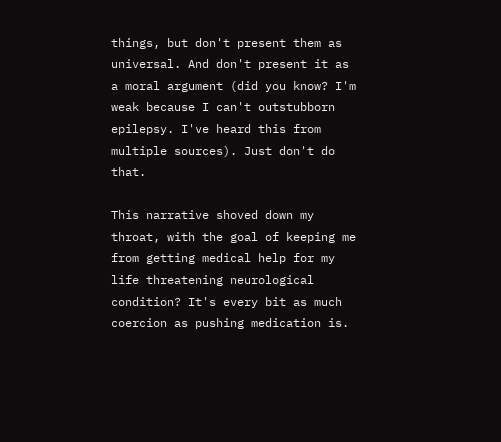things, but don't present them as universal. And don't present it as a moral argument (did you know? I'm weak because I can't outstubborn epilepsy. I've heard this from multiple sources). Just don't do that.

This narrative shoved down my throat, with the goal of keeping me from getting medical help for my life threatening neurological condition? It's every bit as much coercion as pushing medication is.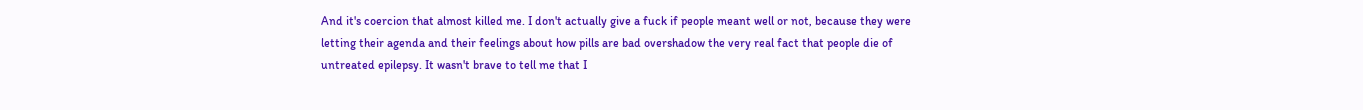And it's coercion that almost killed me. I don't actually give a fuck if people meant well or not, because they were letting their agenda and their feelings about how pills are bad overshadow the very real fact that people die of untreated epilepsy. It wasn't brave to tell me that I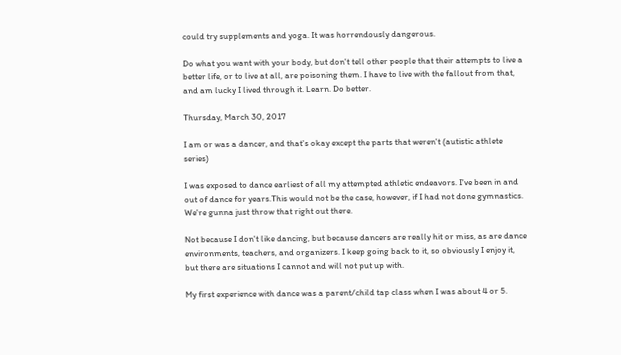could try supplements and yoga. It was horrendously dangerous.

Do what you want with your body, but don't tell other people that their attempts to live a better life, or to live at all, are poisoning them. I have to live with the fallout from that, and am lucky I lived through it. Learn. Do better.

Thursday, March 30, 2017

I am or was a dancer, and that's okay except the parts that weren't (autistic athlete series)

I was exposed to dance earliest of all my attempted athletic endeavors. I've been in and out of dance for years.This would not be the case, however, if I had not done gymnastics. We're gunna just throw that right out there.

Not because I don't like dancing, but because dancers are really hit or miss, as are dance environments, teachers, and organizers. I keep going back to it, so obviously I enjoy it, but there are situations I cannot and will not put up with.

My first experience with dance was a parent/child tap class when I was about 4 or 5.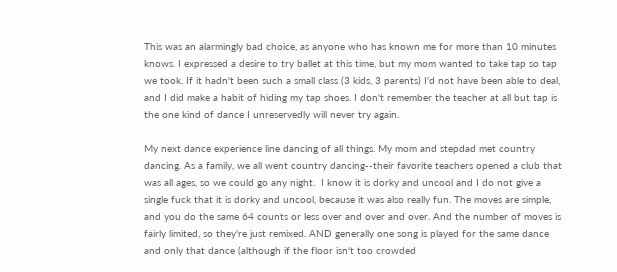This was an alarmingly bad choice, as anyone who has known me for more than 10 minutes knows. I expressed a desire to try ballet at this time, but my mom wanted to take tap so tap we took. If it hadn't been such a small class (3 kids, 3 parents) I'd not have been able to deal, and I did make a habit of hiding my tap shoes. I don't remember the teacher at all but tap is the one kind of dance I unreservedly will never try again.

My next dance experience line dancing of all things. My mom and stepdad met country dancing. As a family, we all went country dancing--their favorite teachers opened a club that was all ages, so we could go any night.  I know it is dorky and uncool and I do not give a single fuck that it is dorky and uncool, because it was also really fun. The moves are simple, and you do the same 64 counts or less over and over and over. And the number of moves is fairly limited, so they're just remixed. AND generally one song is played for the same dance and only that dance (although if the floor isn't too crowded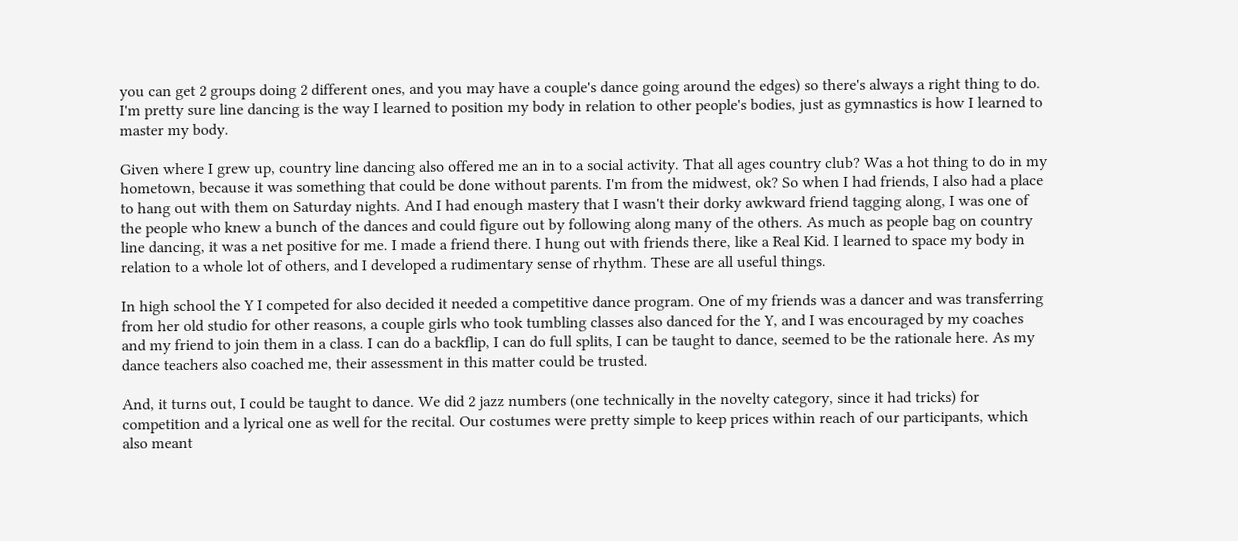you can get 2 groups doing 2 different ones, and you may have a couple's dance going around the edges) so there's always a right thing to do. I'm pretty sure line dancing is the way I learned to position my body in relation to other people's bodies, just as gymnastics is how I learned to master my body.

Given where I grew up, country line dancing also offered me an in to a social activity. That all ages country club? Was a hot thing to do in my hometown, because it was something that could be done without parents. I'm from the midwest, ok? So when I had friends, I also had a place to hang out with them on Saturday nights. And I had enough mastery that I wasn't their dorky awkward friend tagging along, I was one of the people who knew a bunch of the dances and could figure out by following along many of the others. As much as people bag on country line dancing, it was a net positive for me. I made a friend there. I hung out with friends there, like a Real Kid. I learned to space my body in relation to a whole lot of others, and I developed a rudimentary sense of rhythm. These are all useful things.

In high school the Y I competed for also decided it needed a competitive dance program. One of my friends was a dancer and was transferring from her old studio for other reasons, a couple girls who took tumbling classes also danced for the Y, and I was encouraged by my coaches and my friend to join them in a class. I can do a backflip, I can do full splits, I can be taught to dance, seemed to be the rationale here. As my dance teachers also coached me, their assessment in this matter could be trusted.

And, it turns out, I could be taught to dance. We did 2 jazz numbers (one technically in the novelty category, since it had tricks) for competition and a lyrical one as well for the recital. Our costumes were pretty simple to keep prices within reach of our participants, which also meant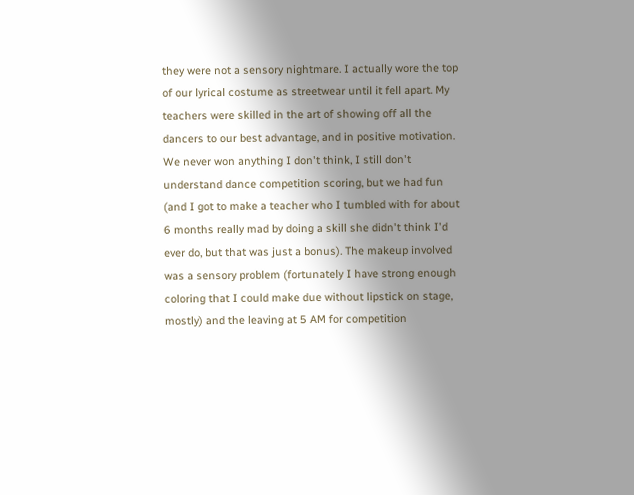they were not a sensory nightmare. I actually wore the top of our lyrical costume as streetwear until it fell apart. My teachers were skilled in the art of showing off all the dancers to our best advantage, and in positive motivation. We never won anything I don't think, I still don't understand dance competition scoring, but we had fun (and I got to make a teacher who I tumbled with for about 6 months really mad by doing a skill she didn't think I'd ever do, but that was just a bonus). The makeup involved was a sensory problem (fortunately I have strong enough coloring that I could make due without lipstick on stage, mostly) and the leaving at 5 AM for competition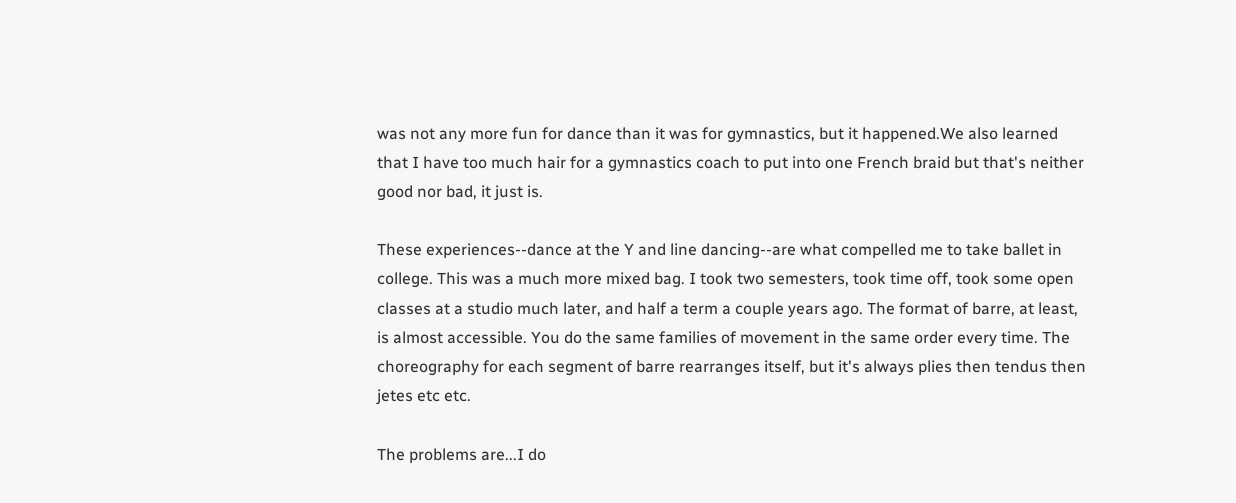was not any more fun for dance than it was for gymnastics, but it happened.We also learned that I have too much hair for a gymnastics coach to put into one French braid but that's neither good nor bad, it just is.

These experiences--dance at the Y and line dancing--are what compelled me to take ballet in college. This was a much more mixed bag. I took two semesters, took time off, took some open classes at a studio much later, and half a term a couple years ago. The format of barre, at least, is almost accessible. You do the same families of movement in the same order every time. The choreography for each segment of barre rearranges itself, but it's always plies then tendus then jetes etc etc.

The problems are...I do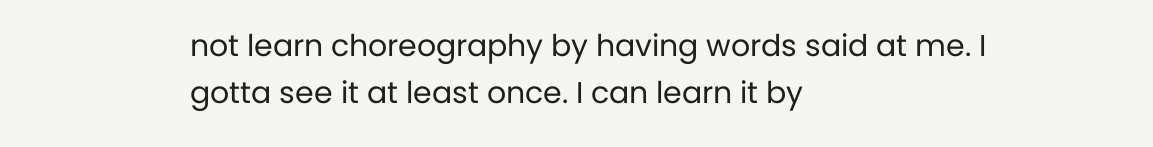not learn choreography by having words said at me. I gotta see it at least once. I can learn it by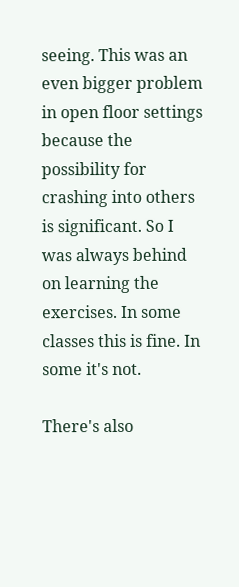seeing. This was an even bigger problem in open floor settings because the possibility for crashing into others is significant. So I was always behind on learning the exercises. In some classes this is fine. In some it's not.

There's also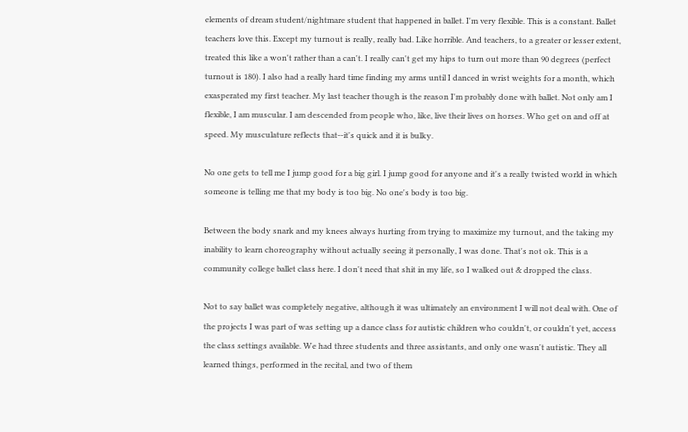elements of dream student/nightmare student that happened in ballet. I'm very flexible. This is a constant. Ballet teachers love this. Except my turnout is really, really bad. Like horrible. And teachers, to a greater or lesser extent, treated this like a won't rather than a can't. I really can't get my hips to turn out more than 90 degrees (perfect turnout is 180). I also had a really hard time finding my arms until I danced in wrist weights for a month, which exasperated my first teacher. My last teacher though is the reason I'm probably done with ballet. Not only am I flexible, I am muscular. I am descended from people who, like, live their lives on horses. Who get on and off at speed. My musculature reflects that--it's quick and it is bulky.

No one gets to tell me I jump good for a big girl. I jump good for anyone and it's a really twisted world in which someone is telling me that my body is too big. No one's body is too big.

Between the body snark and my knees always hurting from trying to maximize my turnout, and the taking my inability to learn choreography without actually seeing it personally, I was done. That's not ok. This is a community college ballet class here. I don't need that shit in my life, so I walked out & dropped the class.

Not to say ballet was completely negative, although it was ultimately an environment I will not deal with. One of the projects I was part of was setting up a dance class for autistic children who couldn't, or couldn't yet, access the class settings available. We had three students and three assistants, and only one wasn't autistic. They all learned things, performed in the recital, and two of them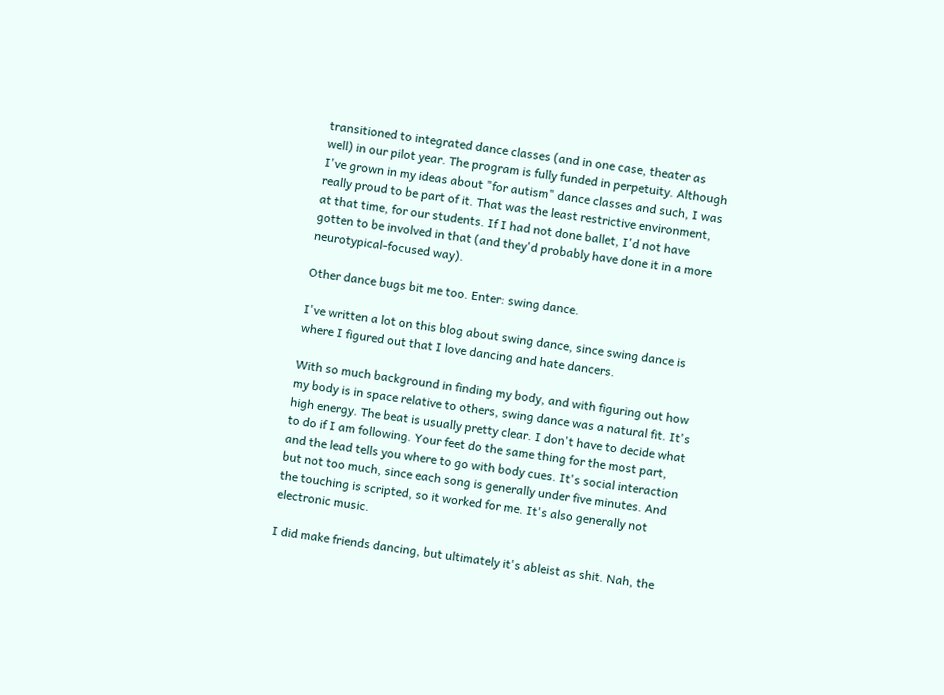transitioned to integrated dance classes (and in one case, theater as well) in our pilot year. The program is fully funded in perpetuity. Although I've grown in my ideas about "for autism" dance classes and such, I was really proud to be part of it. That was the least restrictive environment, at that time, for our students. If I had not done ballet, I'd not have gotten to be involved in that (and they'd probably have done it in a more neurotypical-focused way).

Other dance bugs bit me too. Enter: swing dance.

I've written a lot on this blog about swing dance, since swing dance is where I figured out that I love dancing and hate dancers.

With so much background in finding my body, and with figuring out how my body is in space relative to others, swing dance was a natural fit. It's high energy. The beat is usually pretty clear. I don't have to decide what to do if I am following. Your feet do the same thing for the most part, and the lead tells you where to go with body cues. It's social interaction but not too much, since each song is generally under five minutes. And the touching is scripted, so it worked for me. It's also generally not electronic music.

I did make friends dancing, but ultimately it's ableist as shit. Nah, the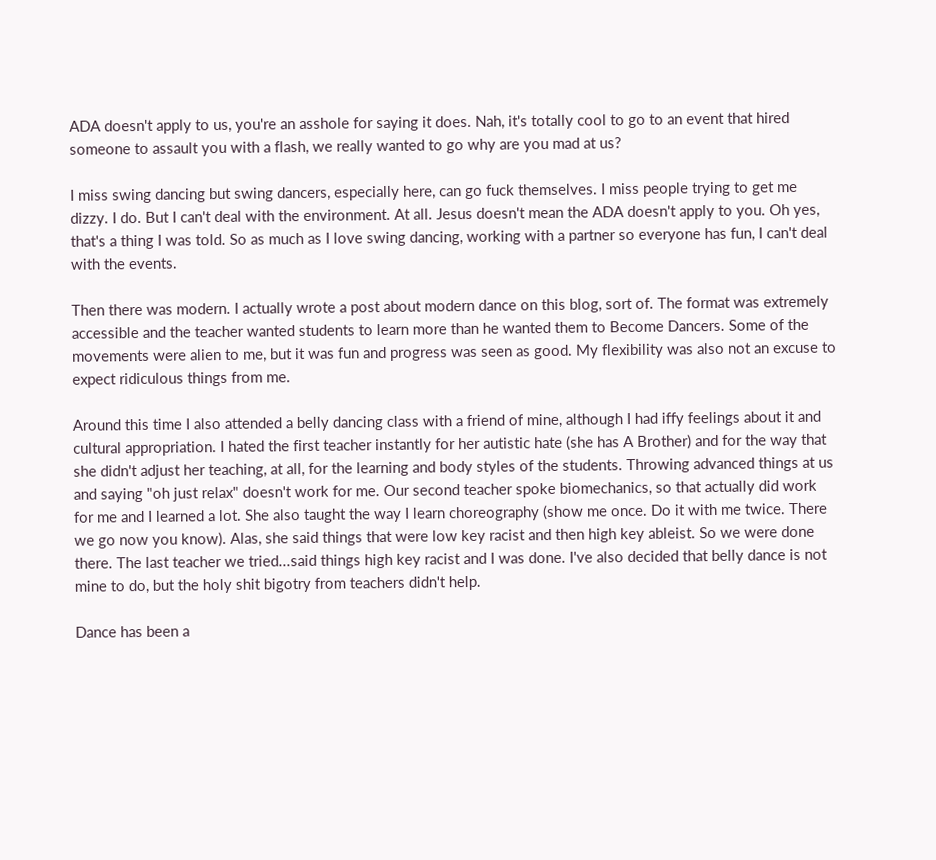ADA doesn't apply to us, you're an asshole for saying it does. Nah, it's totally cool to go to an event that hired someone to assault you with a flash, we really wanted to go why are you mad at us?

I miss swing dancing but swing dancers, especially here, can go fuck themselves. I miss people trying to get me dizzy. I do. But I can't deal with the environment. At all. Jesus doesn't mean the ADA doesn't apply to you. Oh yes, that's a thing I was told. So as much as I love swing dancing, working with a partner so everyone has fun, I can't deal with the events.

Then there was modern. I actually wrote a post about modern dance on this blog, sort of. The format was extremely accessible and the teacher wanted students to learn more than he wanted them to Become Dancers. Some of the movements were alien to me, but it was fun and progress was seen as good. My flexibility was also not an excuse to expect ridiculous things from me.

Around this time I also attended a belly dancing class with a friend of mine, although I had iffy feelings about it and cultural appropriation. I hated the first teacher instantly for her autistic hate (she has A Brother) and for the way that she didn't adjust her teaching, at all, for the learning and body styles of the students. Throwing advanced things at us and saying "oh just relax" doesn't work for me. Our second teacher spoke biomechanics, so that actually did work for me and I learned a lot. She also taught the way I learn choreography (show me once. Do it with me twice. There we go now you know). Alas, she said things that were low key racist and then high key ableist. So we were done there. The last teacher we tried...said things high key racist and I was done. I've also decided that belly dance is not mine to do, but the holy shit bigotry from teachers didn't help.

Dance has been a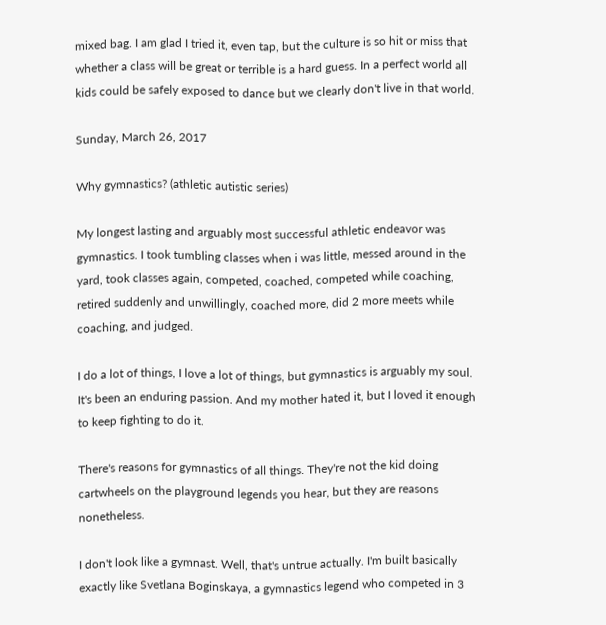mixed bag. I am glad I tried it, even tap, but the culture is so hit or miss that whether a class will be great or terrible is a hard guess. In a perfect world all kids could be safely exposed to dance but we clearly don't live in that world.

Sunday, March 26, 2017

Why gymnastics? (athletic autistic series)

My longest lasting and arguably most successful athletic endeavor was gymnastics. I took tumbling classes when i was little, messed around in the yard, took classes again, competed, coached, competed while coaching, retired suddenly and unwillingly, coached more, did 2 more meets while coaching, and judged.

I do a lot of things, I love a lot of things, but gymnastics is arguably my soul. It's been an enduring passion. And my mother hated it, but I loved it enough to keep fighting to do it.

There's reasons for gymnastics of all things. They're not the kid doing cartwheels on the playground legends you hear, but they are reasons nonetheless.

I don't look like a gymnast. Well, that's untrue actually. I'm built basically exactly like Svetlana Boginskaya, a gymnastics legend who competed in 3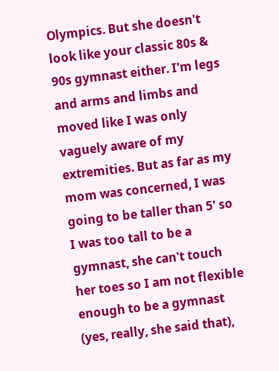Olympics. But she doesn't look like your classic 80s & 90s gymnast either. I'm legs and arms and limbs and moved like I was only vaguely aware of my extremities. But as far as my mom was concerned, I was going to be taller than 5' so I was too tall to be a gymnast, she can't touch her toes so I am not flexible enough to be a gymnast (yes, really, she said that),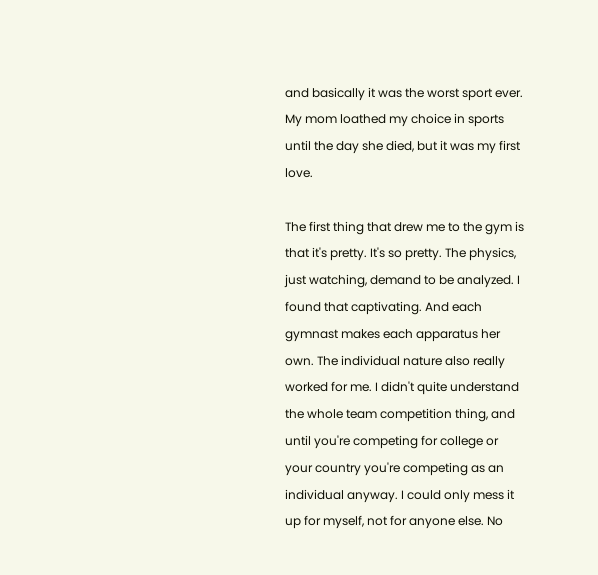and basically it was the worst sport ever. My mom loathed my choice in sports until the day she died, but it was my first love.

The first thing that drew me to the gym is that it's pretty. It's so pretty. The physics, just watching, demand to be analyzed. I found that captivating. And each gymnast makes each apparatus her own. The individual nature also really worked for me. I didn't quite understand the whole team competition thing, and until you're competing for college or your country you're competing as an individual anyway. I could only mess it up for myself, not for anyone else. No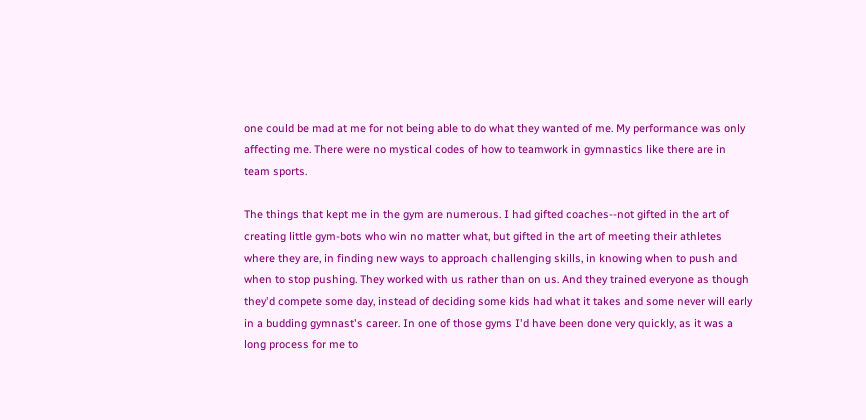one could be mad at me for not being able to do what they wanted of me. My performance was only affecting me. There were no mystical codes of how to teamwork in gymnastics like there are in team sports.

The things that kept me in the gym are numerous. I had gifted coaches--not gifted in the art of creating little gym-bots who win no matter what, but gifted in the art of meeting their athletes where they are, in finding new ways to approach challenging skills, in knowing when to push and when to stop pushing. They worked with us rather than on us. And they trained everyone as though they'd compete some day, instead of deciding some kids had what it takes and some never will early in a budding gymnast's career. In one of those gyms I'd have been done very quickly, as it was a long process for me to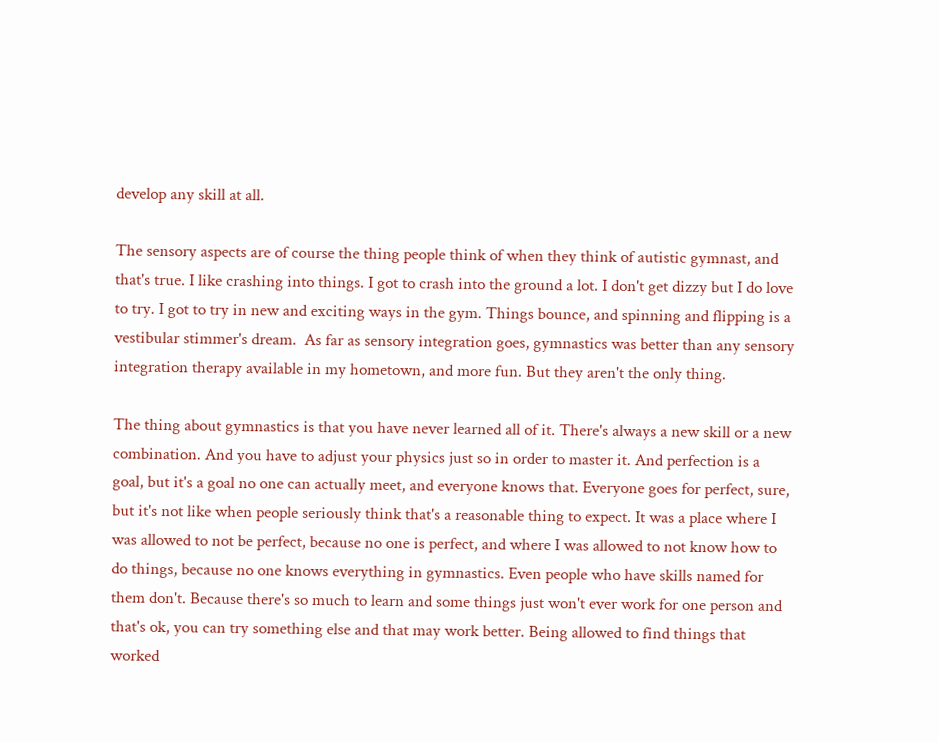develop any skill at all.

The sensory aspects are of course the thing people think of when they think of autistic gymnast, and that's true. I like crashing into things. I got to crash into the ground a lot. I don't get dizzy but I do love to try. I got to try in new and exciting ways in the gym. Things bounce, and spinning and flipping is a vestibular stimmer's dream.  As far as sensory integration goes, gymnastics was better than any sensory integration therapy available in my hometown, and more fun. But they aren't the only thing.

The thing about gymnastics is that you have never learned all of it. There's always a new skill or a new combination. And you have to adjust your physics just so in order to master it. And perfection is a goal, but it's a goal no one can actually meet, and everyone knows that. Everyone goes for perfect, sure, but it's not like when people seriously think that's a reasonable thing to expect. It was a place where I was allowed to not be perfect, because no one is perfect, and where I was allowed to not know how to do things, because no one knows everything in gymnastics. Even people who have skills named for them don't. Because there's so much to learn and some things just won't ever work for one person and that's ok, you can try something else and that may work better. Being allowed to find things that worked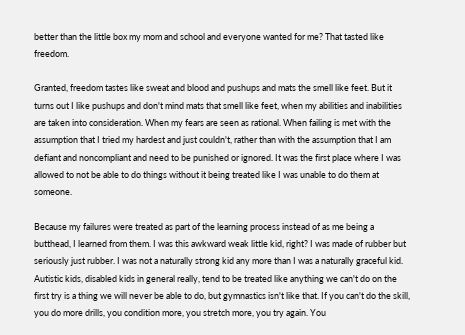better than the little box my mom and school and everyone wanted for me? That tasted like freedom.

Granted, freedom tastes like sweat and blood and pushups and mats the smell like feet. But it turns out I like pushups and don't mind mats that smell like feet, when my abilities and inabilities are taken into consideration. When my fears are seen as rational. When failing is met with the assumption that I tried my hardest and just couldn't, rather than with the assumption that I am defiant and noncompliant and need to be punished or ignored. It was the first place where I was allowed to not be able to do things without it being treated like I was unable to do them at someone.

Because my failures were treated as part of the learning process instead of as me being a butthead, I learned from them. I was this awkward weak little kid, right? I was made of rubber but seriously just rubber. I was not a naturally strong kid any more than I was a naturally graceful kid. Autistic kids, disabled kids in general really, tend to be treated like anything we can't do on the first try is a thing we will never be able to do, but gymnastics isn't like that. If you can't do the skill, you do more drills, you condition more, you stretch more, you try again. You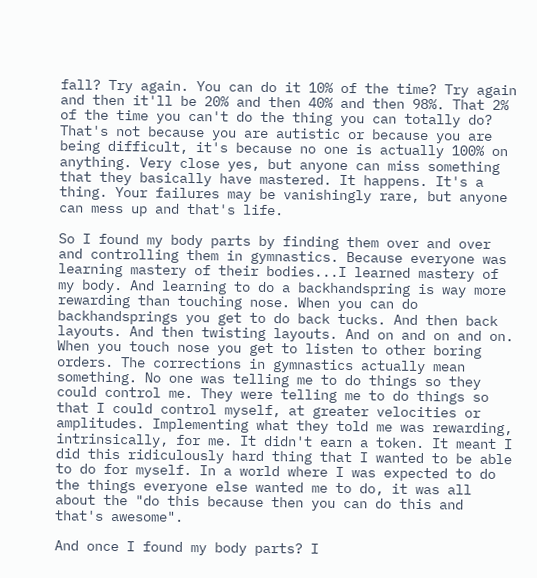fall? Try again. You can do it 10% of the time? Try again and then it'll be 20% and then 40% and then 98%. That 2% of the time you can't do the thing you can totally do? That's not because you are autistic or because you are being difficult, it's because no one is actually 100% on anything. Very close yes, but anyone can miss something that they basically have mastered. It happens. It's a thing. Your failures may be vanishingly rare, but anyone can mess up and that's life.

So I found my body parts by finding them over and over and controlling them in gymnastics. Because everyone was learning mastery of their bodies...I learned mastery of my body. And learning to do a backhandspring is way more rewarding than touching nose. When you can do backhandsprings you get to do back tucks. And then back layouts. And then twisting layouts. And on and on and on. When you touch nose you get to listen to other boring orders. The corrections in gymnastics actually mean something. No one was telling me to do things so they could control me. They were telling me to do things so that I could control myself, at greater velocities or amplitudes. Implementing what they told me was rewarding, intrinsically, for me. It didn't earn a token. It meant I did this ridiculously hard thing that I wanted to be able to do for myself. In a world where I was expected to do the things everyone else wanted me to do, it was all about the "do this because then you can do this and that's awesome".

And once I found my body parts? I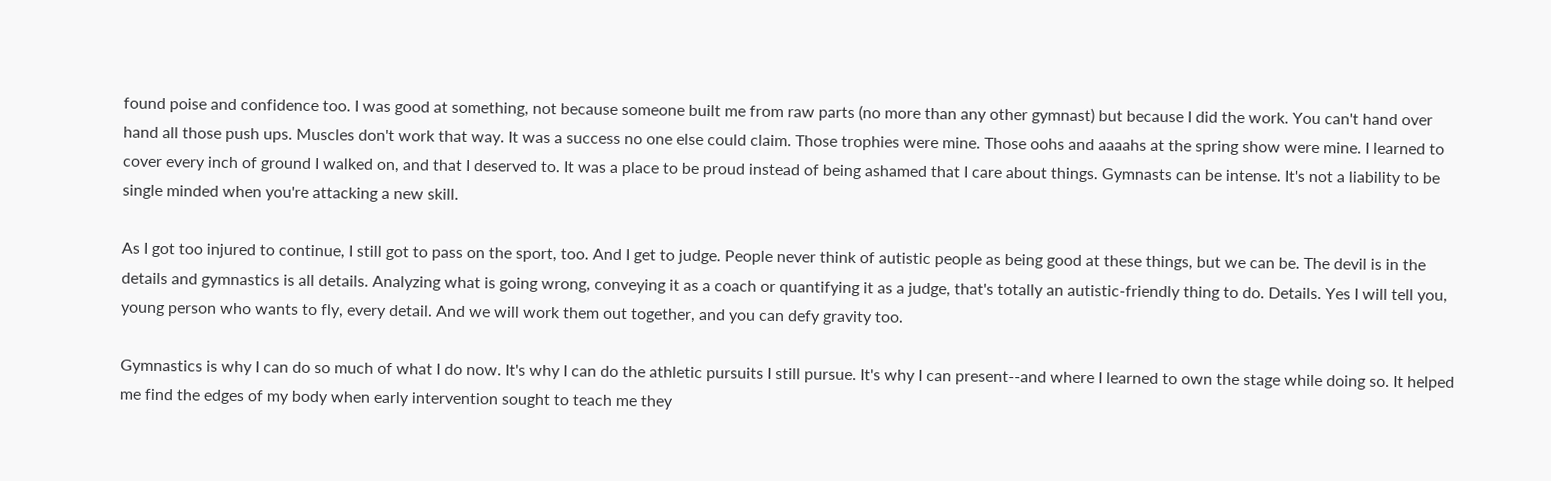found poise and confidence too. I was good at something, not because someone built me from raw parts (no more than any other gymnast) but because I did the work. You can't hand over hand all those push ups. Muscles don't work that way. It was a success no one else could claim. Those trophies were mine. Those oohs and aaaahs at the spring show were mine. I learned to cover every inch of ground I walked on, and that I deserved to. It was a place to be proud instead of being ashamed that I care about things. Gymnasts can be intense. It's not a liability to be single minded when you're attacking a new skill.

As I got too injured to continue, I still got to pass on the sport, too. And I get to judge. People never think of autistic people as being good at these things, but we can be. The devil is in the details and gymnastics is all details. Analyzing what is going wrong, conveying it as a coach or quantifying it as a judge, that's totally an autistic-friendly thing to do. Details. Yes I will tell you, young person who wants to fly, every detail. And we will work them out together, and you can defy gravity too.

Gymnastics is why I can do so much of what I do now. It's why I can do the athletic pursuits I still pursue. It's why I can present--and where I learned to own the stage while doing so. It helped me find the edges of my body when early intervention sought to teach me they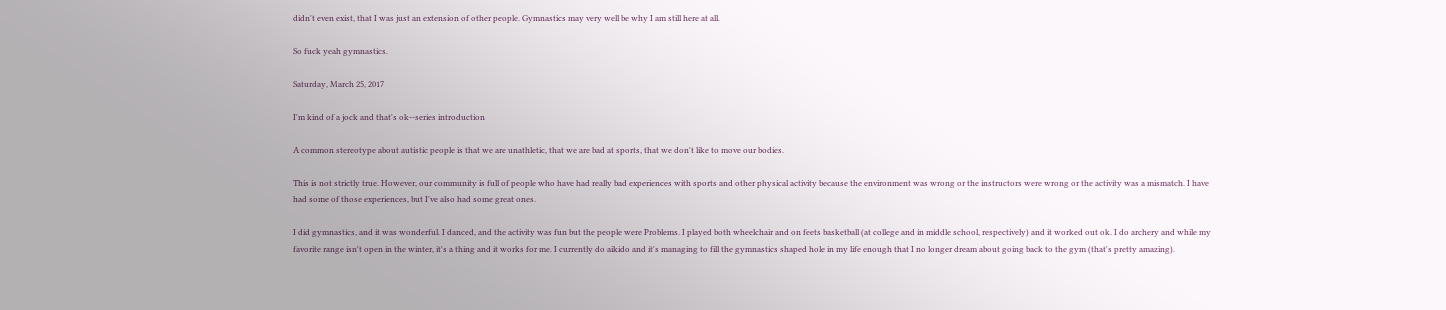didn't even exist, that I was just an extension of other people. Gymnastics may very well be why I am still here at all.

So fuck yeah gymnastics.

Saturday, March 25, 2017

I'm kind of a jock and that's ok--series introduction

A common stereotype about autistic people is that we are unathletic, that we are bad at sports, that we don't like to move our bodies.

This is not strictly true. However, our community is full of people who have had really bad experiences with sports and other physical activity because the environment was wrong or the instructors were wrong or the activity was a mismatch. I have had some of those experiences, but I've also had some great ones.

I did gymnastics, and it was wonderful. I danced, and the activity was fun but the people were Problems. I played both wheelchair and on feets basketball (at college and in middle school, respectively) and it worked out ok. I do archery and while my favorite range isn't open in the winter, it's a thing and it works for me. I currently do aikido and it's managing to fill the gymnastics shaped hole in my life enough that I no longer dream about going back to the gym (that's pretty amazing).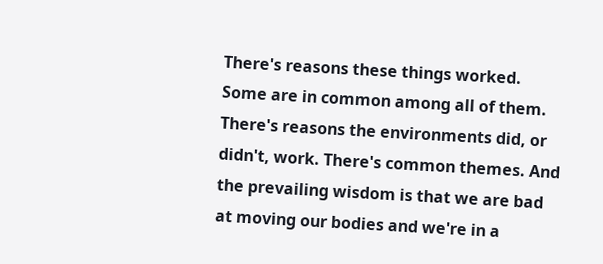There's reasons these things worked. Some are in common among all of them. There's reasons the environments did, or didn't, work. There's common themes. And the prevailing wisdom is that we are bad at moving our bodies and we're in a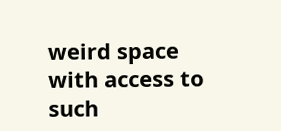weird space with access to such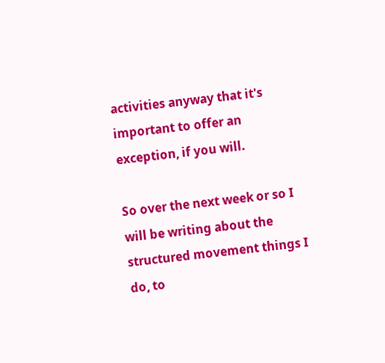activities anyway that it's important to offer an exception, if you will.

So over the next week or so I will be writing about the structured movement things I do, to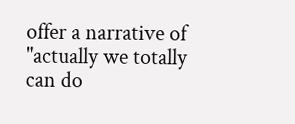offer a narrative of "actually we totally can do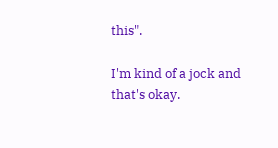this".

I'm kind of a jock and that's okay.